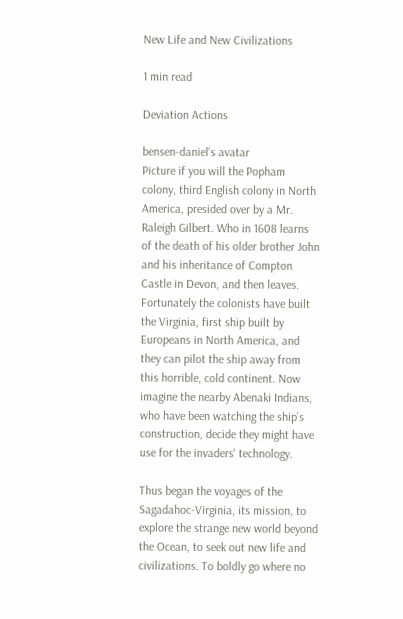New Life and New Civilizations

1 min read

Deviation Actions

bensen-daniel's avatar
Picture if you will the Popham colony, third English colony in North America, presided over by a Mr. Raleigh Gilbert. Who in 1608 learns of the death of his older brother John and his inheritance of Compton Castle in Devon, and then leaves. Fortunately the colonists have built the Virginia, first ship built by Europeans in North America, and they can pilot the ship away from this horrible, cold continent. Now imagine the nearby Abenaki Indians, who have been watching the ship's construction, decide they might have use for the invaders' technology.

Thus began the voyages of the Sagadahoc-Virginia, its mission, to explore the strange new world beyond the Ocean, to seek out new life and civilizations. To boldly go where no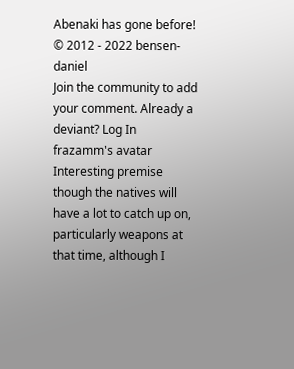Abenaki has gone before!
© 2012 - 2022 bensen-daniel
Join the community to add your comment. Already a deviant? Log In
frazamm's avatar
Interesting premise though the natives will have a lot to catch up on, particularly weapons at that time, although I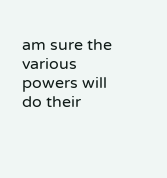am sure the various powers will do their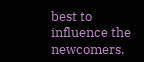best to influence the newcomers.